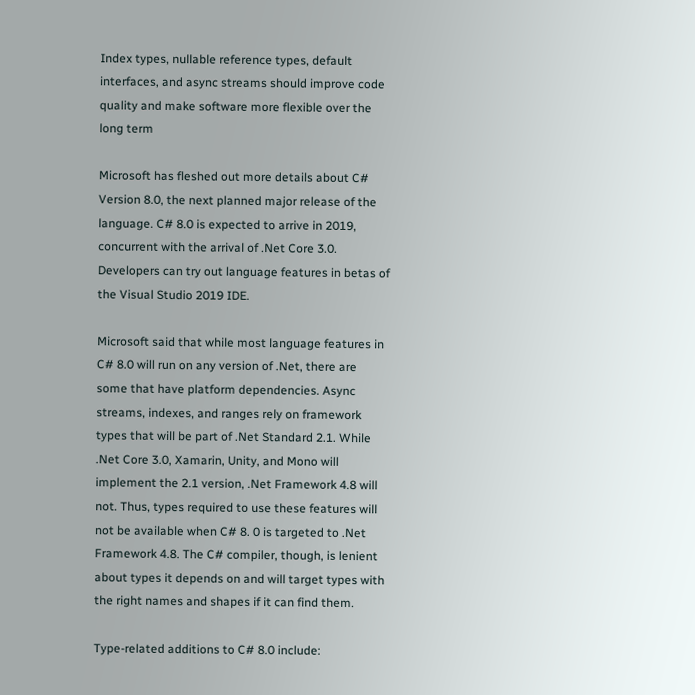Index types, nullable reference types, default interfaces, and async streams should improve code quality and make software more flexible over the long term

Microsoft has fleshed out more details about C# Version 8.0, the next planned major release of the language. C# 8.0 is expected to arrive in 2019, concurrent with the arrival of .Net Core 3.0. Developers can try out language features in betas of the Visual Studio 2019 IDE.

Microsoft said that while most language features in C# 8.0 will run on any version of .Net, there are some that have platform dependencies. Async streams, indexes, and ranges rely on framework types that will be part of .Net Standard 2.1. While .Net Core 3.0, Xamarin, Unity, and Mono will implement the 2.1 version, .Net Framework 4.8 will not. Thus, types required to use these features will not be available when C# 8. 0 is targeted to .Net Framework 4.8. The C# compiler, though, is lenient about types it depends on and will target types with the right names and shapes if it can find them.

Type-related additions to C# 8.0 include: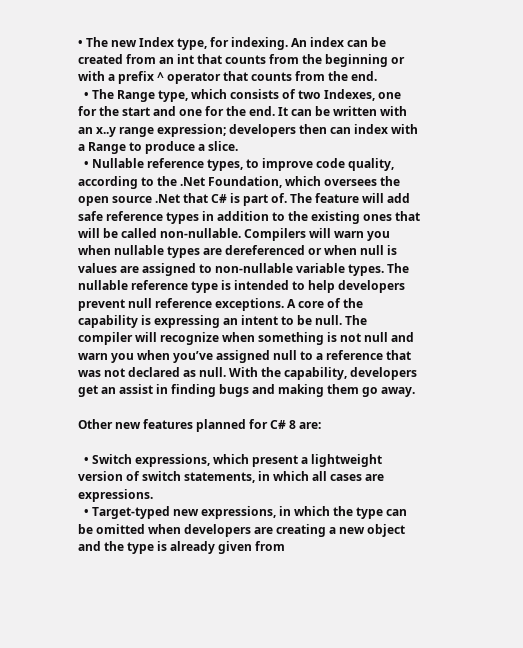• The new Index type, for indexing. An index can be created from an int that counts from the beginning or with a prefix ^ operator that counts from the end.
  • The Range type, which consists of two Indexes, one for the start and one for the end. It can be written with an x..y range expression; developers then can index with a Range to produce a slice.
  • Nullable reference types, to improve code quality, according to the .Net Foundation, which oversees the open source .Net that C# is part of. The feature will add safe reference types in addition to the existing ones that will be called non-nullable. Compilers will warn you when nullable types are dereferenced or when null is values are assigned to non-nullable variable types. The nullable reference type is intended to help developers prevent null reference exceptions. A core of the capability is expressing an intent to be null. The compiler will recognize when something is not null and warn you when you’ve assigned null to a reference that was not declared as null. With the capability, developers get an assist in finding bugs and making them go away.

Other new features planned for C# 8 are:

  • Switch expressions, which present a lightweight version of switch statements, in which all cases are expressions.
  • Target-typed new expressions, in which the type can be omitted when developers are creating a new object and the type is already given from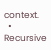context.
  • Recursive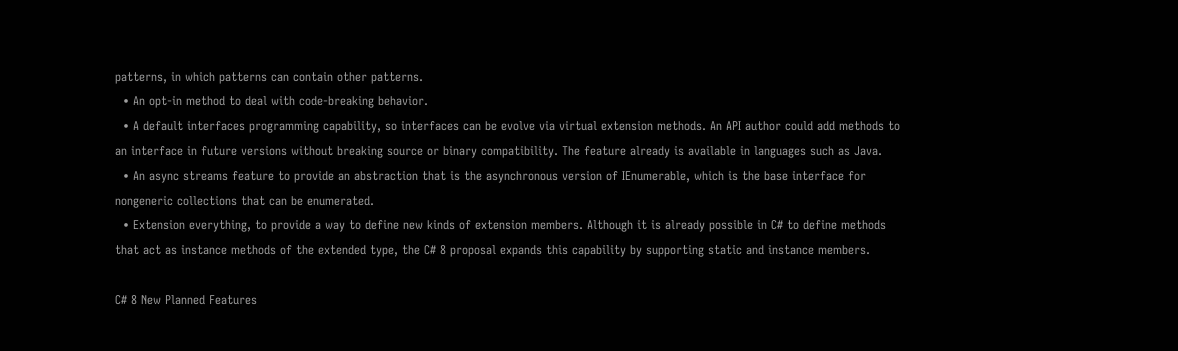patterns, in which patterns can contain other patterns.
  • An opt-in method to deal with code-breaking behavior.
  • A default interfaces programming capability, so interfaces can be evolve via virtual extension methods. An API author could add methods to an interface in future versions without breaking source or binary compatibility. The feature already is available in languages such as Java.
  • An async streams feature to provide an abstraction that is the asynchronous version of IEnumerable, which is the base interface for nongeneric collections that can be enumerated.
  • Extension everything, to provide a way to define new kinds of extension members. Although it is already possible in C# to define methods that act as instance methods of the extended type, the C# 8 proposal expands this capability by supporting static and instance members.

C# 8 New Planned Features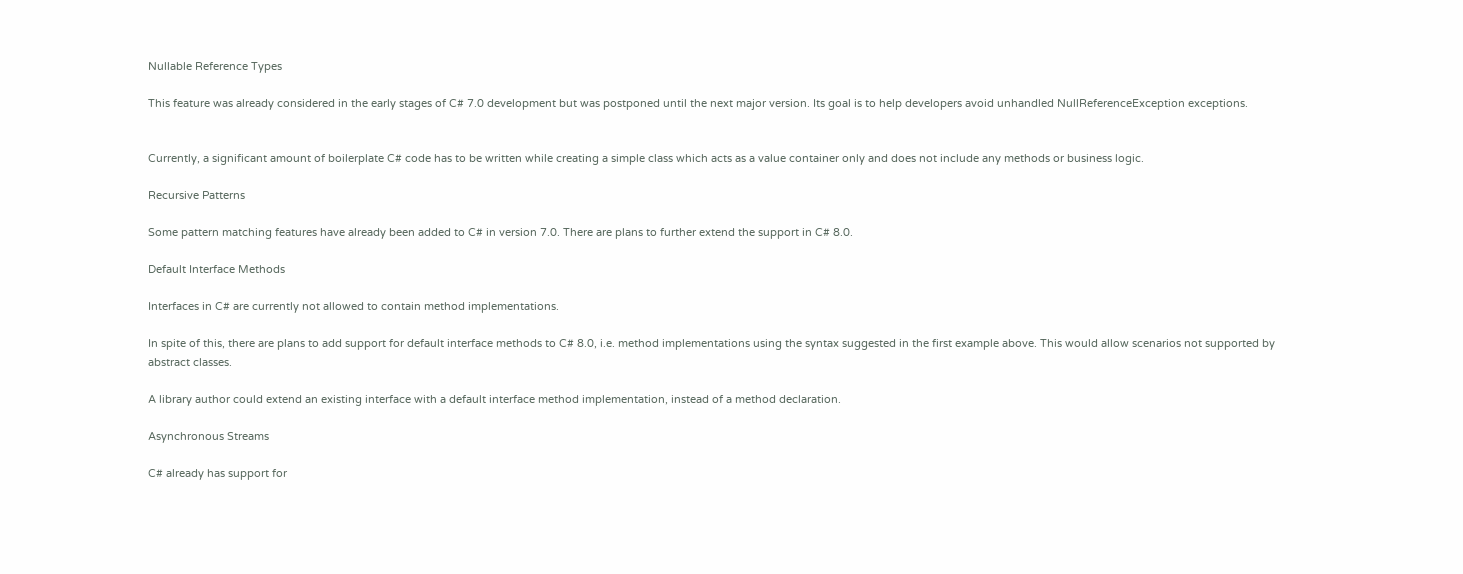Nullable Reference Types

This feature was already considered in the early stages of C# 7.0 development but was postponed until the next major version. Its goal is to help developers avoid unhandled NullReferenceException exceptions.


Currently, a significant amount of boilerplate C# code has to be written while creating a simple class which acts as a value container only and does not include any methods or business logic.

Recursive Patterns

Some pattern matching features have already been added to C# in version 7.0. There are plans to further extend the support in C# 8.0.

Default Interface Methods

Interfaces in C# are currently not allowed to contain method implementations.

In spite of this, there are plans to add support for default interface methods to C# 8.0, i.e. method implementations using the syntax suggested in the first example above. This would allow scenarios not supported by abstract classes.

A library author could extend an existing interface with a default interface method implementation, instead of a method declaration.

Asynchronous Streams

C# already has support for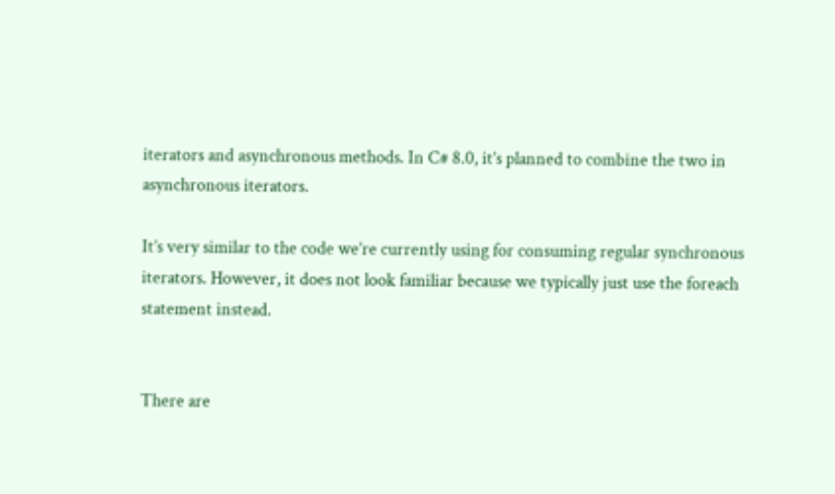iterators and asynchronous methods. In C# 8.0, it’s planned to combine the two in asynchronous iterators.

It’s very similar to the code we’re currently using for consuming regular synchronous iterators. However, it does not look familiar because we typically just use the foreach statement instead.


There are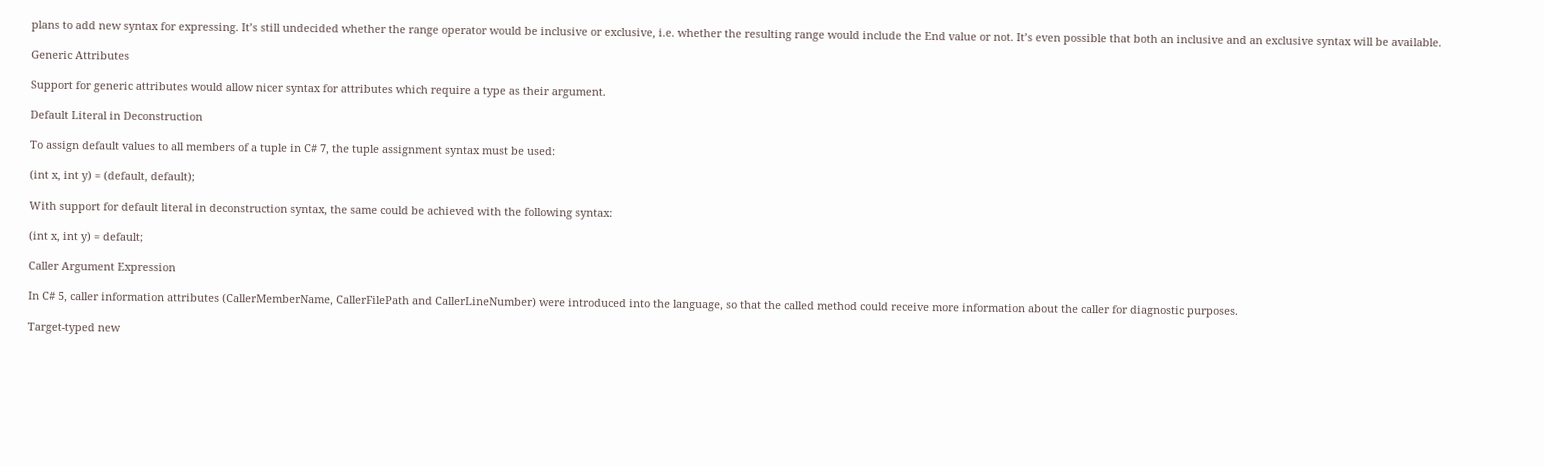plans to add new syntax for expressing. It’s still undecided whether the range operator would be inclusive or exclusive, i.e. whether the resulting range would include the End value or not. It’s even possible that both an inclusive and an exclusive syntax will be available.

Generic Attributes

Support for generic attributes would allow nicer syntax for attributes which require a type as their argument.

Default Literal in Deconstruction

To assign default values to all members of a tuple in C# 7, the tuple assignment syntax must be used:

(int x, int y) = (default, default);

With support for default literal in deconstruction syntax, the same could be achieved with the following syntax:

(int x, int y) = default;

Caller Argument Expression

In C# 5, caller information attributes (CallerMemberName, CallerFilePath and CallerLineNumber) were introduced into the language, so that the called method could receive more information about the caller for diagnostic purposes.

Target-typed new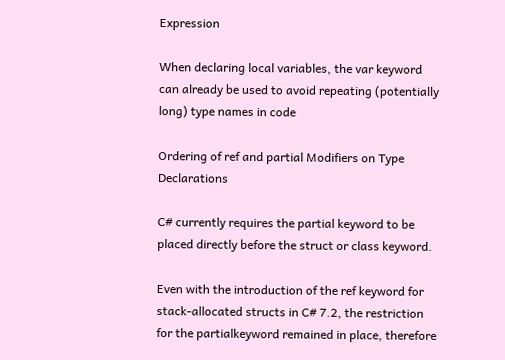Expression

When declaring local variables, the var keyword can already be used to avoid repeating (potentially long) type names in code

Ordering of ref and partial Modifiers on Type Declarations

C# currently requires the partial keyword to be placed directly before the struct or class keyword.

Even with the introduction of the ref keyword for stack-allocated structs in C# 7.2, the restriction for the partialkeyword remained in place, therefore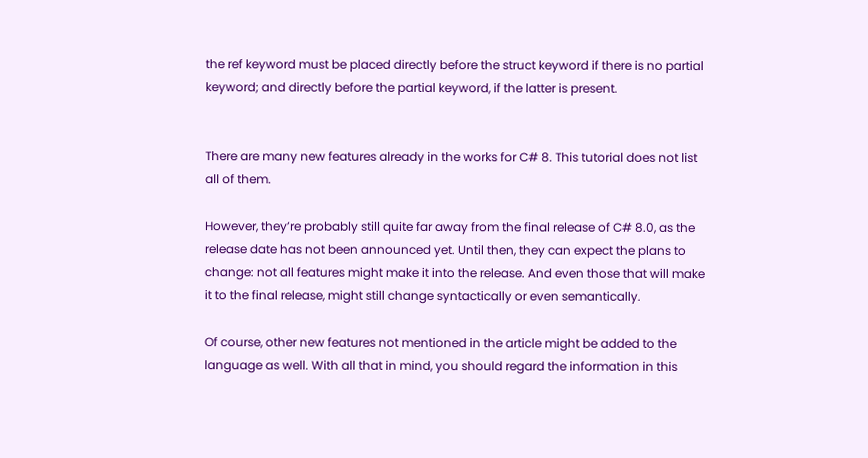the ref keyword must be placed directly before the struct keyword if there is no partial keyword; and directly before the partial keyword, if the latter is present.


There are many new features already in the works for C# 8. This tutorial does not list all of them.

However, they’re probably still quite far away from the final release of C# 8.0, as the release date has not been announced yet. Until then, they can expect the plans to change: not all features might make it into the release. And even those that will make it to the final release, might still change syntactically or even semantically.

Of course, other new features not mentioned in the article might be added to the language as well. With all that in mind, you should regard the information in this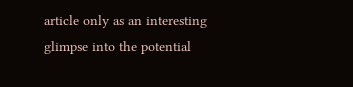article only as an interesting glimpse into the potential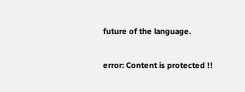future of the language.

error: Content is protected !!